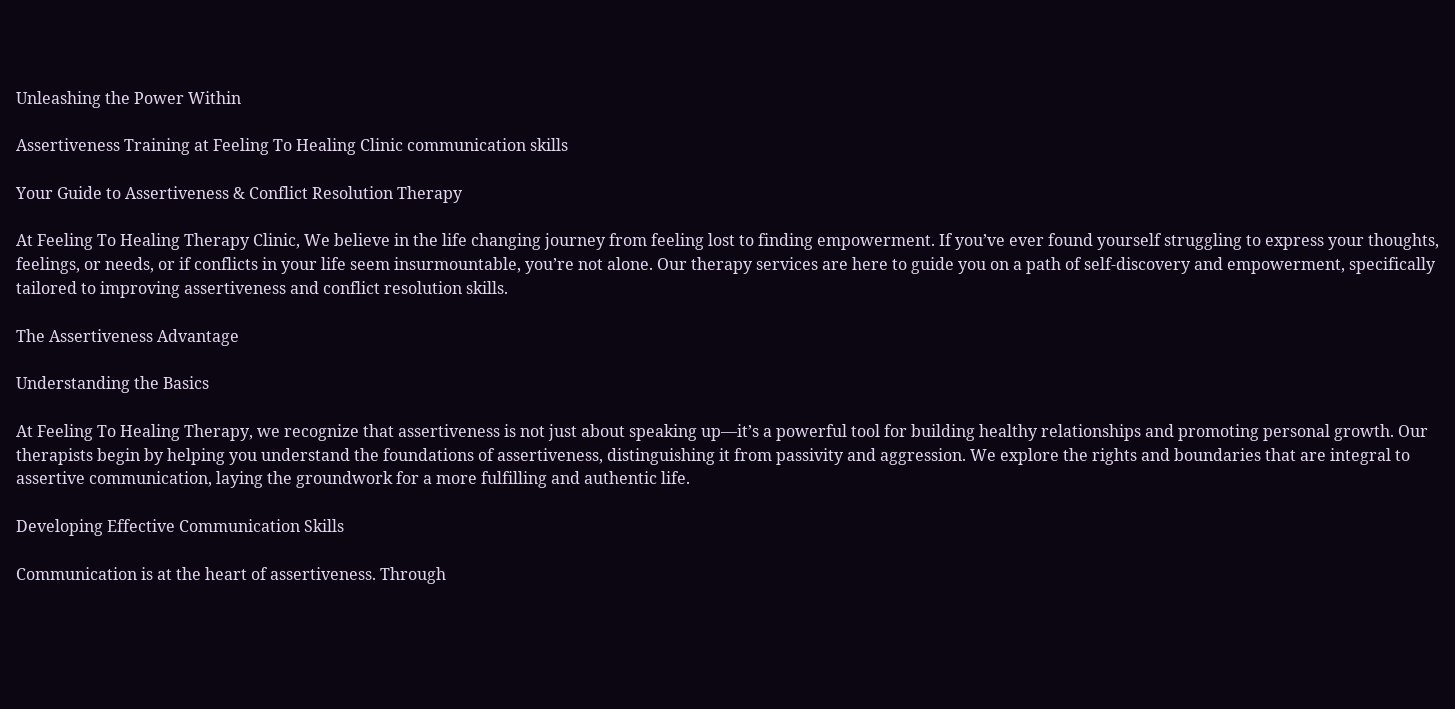Unleashing the Power Within

Assertiveness Training at Feeling To Healing Clinic communication skills

Your Guide to Assertiveness & Conflict Resolution Therapy

At Feeling To Healing Therapy Clinic, We believe in the life changing journey from feeling lost to finding empowerment. If you’ve ever found yourself struggling to express your thoughts, feelings, or needs, or if conflicts in your life seem insurmountable, you’re not alone. Our therapy services are here to guide you on a path of self-discovery and empowerment, specifically tailored to improving assertiveness and conflict resolution skills.

The Assertiveness Advantage

Understanding the Basics

At Feeling To Healing Therapy, we recognize that assertiveness is not just about speaking up—it’s a powerful tool for building healthy relationships and promoting personal growth. Our therapists begin by helping you understand the foundations of assertiveness, distinguishing it from passivity and aggression. We explore the rights and boundaries that are integral to assertive communication, laying the groundwork for a more fulfilling and authentic life.

Developing Effective Communication Skills

Communication is at the heart of assertiveness. Through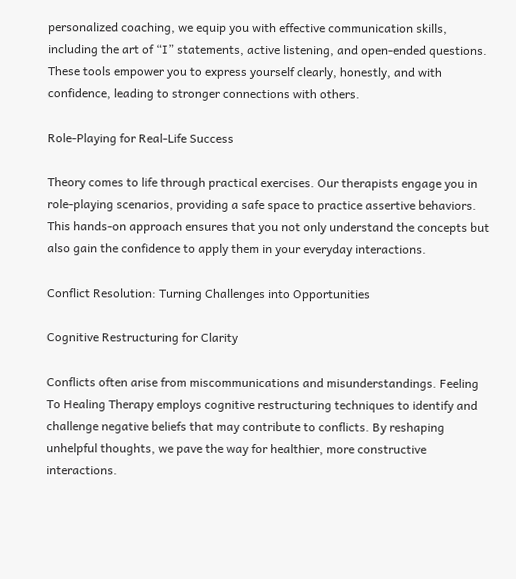personalized coaching, we equip you with effective communication skills, including the art of “I” statements, active listening, and open-ended questions. These tools empower you to express yourself clearly, honestly, and with confidence, leading to stronger connections with others.

Role-Playing for Real-Life Success

Theory comes to life through practical exercises. Our therapists engage you in role-playing scenarios, providing a safe space to practice assertive behaviors. This hands-on approach ensures that you not only understand the concepts but also gain the confidence to apply them in your everyday interactions.

Conflict Resolution: Turning Challenges into Opportunities

Cognitive Restructuring for Clarity

Conflicts often arise from miscommunications and misunderstandings. Feeling To Healing Therapy employs cognitive restructuring techniques to identify and challenge negative beliefs that may contribute to conflicts. By reshaping unhelpful thoughts, we pave the way for healthier, more constructive interactions.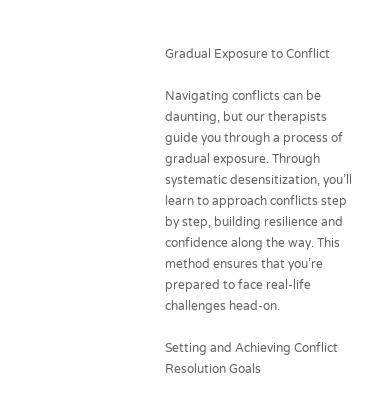Gradual Exposure to Conflict

Navigating conflicts can be daunting, but our therapists guide you through a process of gradual exposure. Through systematic desensitization, you’ll learn to approach conflicts step by step, building resilience and confidence along the way. This method ensures that you’re prepared to face real-life challenges head-on.

Setting and Achieving Conflict Resolution Goals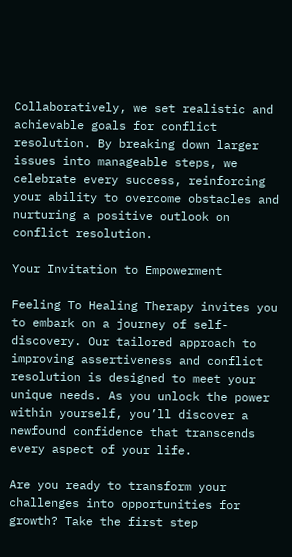Collaboratively, we set realistic and achievable goals for conflict resolution. By breaking down larger issues into manageable steps, we celebrate every success, reinforcing your ability to overcome obstacles and nurturing a positive outlook on conflict resolution.

Your Invitation to Empowerment

Feeling To Healing Therapy invites you to embark on a journey of self-discovery. Our tailored approach to improving assertiveness and conflict resolution is designed to meet your unique needs. As you unlock the power within yourself, you’ll discover a newfound confidence that transcends every aspect of your life.

Are you ready to transform your challenges into opportunities for growth? Take the first step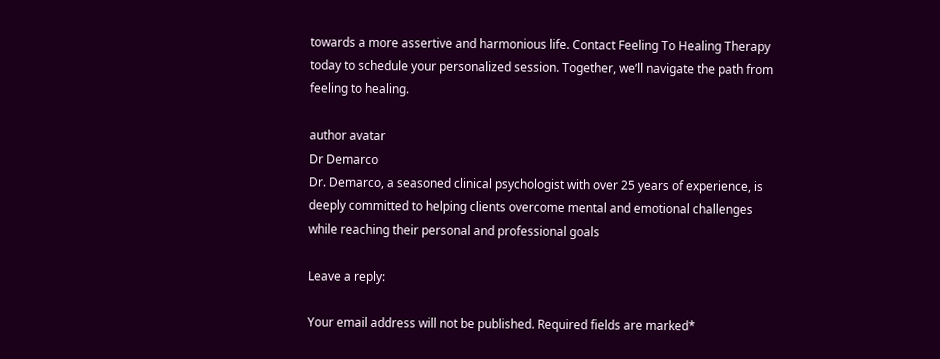towards a more assertive and harmonious life. Contact Feeling To Healing Therapy today to schedule your personalized session. Together, we’ll navigate the path from feeling to healing.

author avatar
Dr Demarco
Dr. Demarco, a seasoned clinical psychologist with over 25 years of experience, is deeply committed to helping clients overcome mental and emotional challenges while reaching their personal and professional goals

Leave a reply:

Your email address will not be published. Required fields are marked*